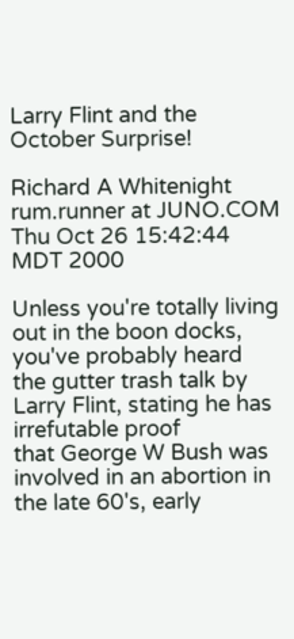Larry Flint and the October Surprise!

Richard A Whitenight rum.runner at JUNO.COM
Thu Oct 26 15:42:44 MDT 2000

Unless you're totally living out in the boon docks, you've probably heard
the gutter trash talk by Larry Flint, stating he has irrefutable proof
that George W Bush was involved in an abortion in the late 60's, early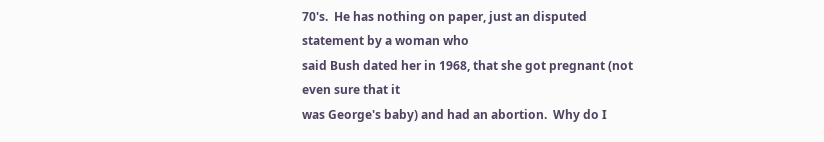70's.  He has nothing on paper, just an disputed statement by a woman who
said Bush dated her in 1968, that she got pregnant (not even sure that it
was George's baby) and had an abortion.  Why do I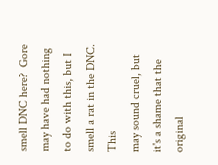smell DNC here?  Gore
may have had nothing to do with this, but I smell a rat in the DNC.  This
may sound cruel, but it's a shame that the original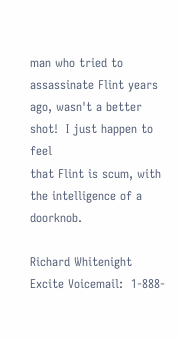man who tried to
assassinate Flint years ago, wasn't a better shot!  I just happen to feel
that Flint is scum, with the intelligence of a doorknob.

Richard Whitenight
Excite Voicemail:  1-888-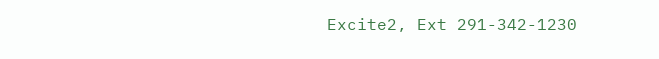Excite2, Ext 291-342-1230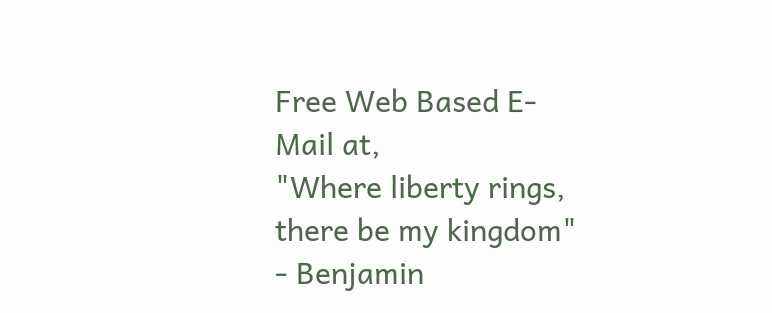Free Web Based E-Mail at,
"Where liberty rings, there be my kingdom" - Benjamin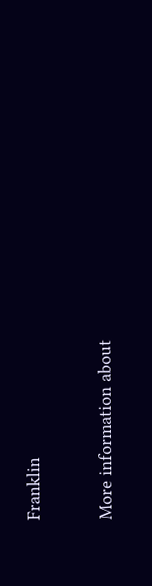Franklin

More information about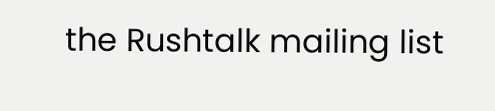the Rushtalk mailing list